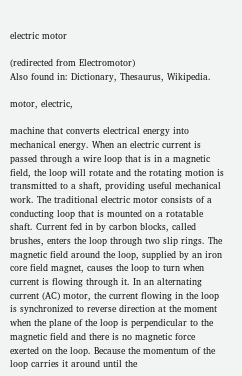electric motor

(redirected from Electromotor)
Also found in: Dictionary, Thesaurus, Wikipedia.

motor, electric,

machine that converts electrical energy into mechanical energy. When an electric current is passed through a wire loop that is in a magnetic field, the loop will rotate and the rotating motion is transmitted to a shaft, providing useful mechanical work. The traditional electric motor consists of a conducting loop that is mounted on a rotatable shaft. Current fed in by carbon blocks, called brushes, enters the loop through two slip rings. The magnetic field around the loop, supplied by an iron core field magnet, causes the loop to turn when current is flowing through it. In an alternating current (AC) motor, the current flowing in the loop is synchronized to reverse direction at the moment when the plane of the loop is perpendicular to the magnetic field and there is no magnetic force exerted on the loop. Because the momentum of the loop carries it around until the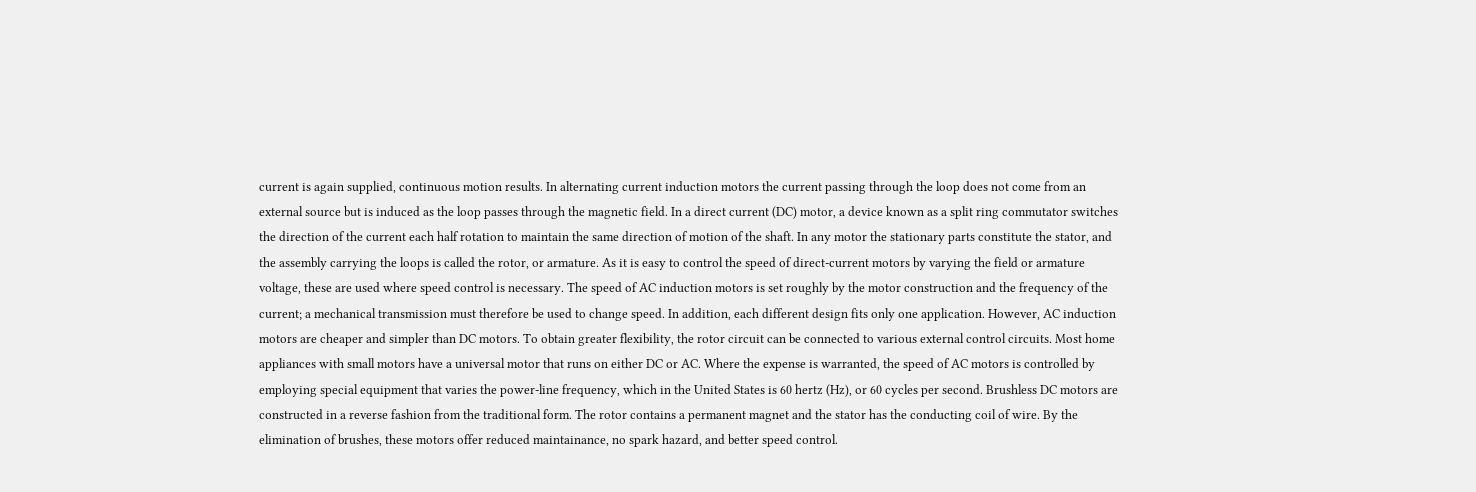current is again supplied, continuous motion results. In alternating current induction motors the current passing through the loop does not come from an external source but is induced as the loop passes through the magnetic field. In a direct current (DC) motor, a device known as a split ring commutator switches the direction of the current each half rotation to maintain the same direction of motion of the shaft. In any motor the stationary parts constitute the stator, and the assembly carrying the loops is called the rotor, or armature. As it is easy to control the speed of direct-current motors by varying the field or armature voltage, these are used where speed control is necessary. The speed of AC induction motors is set roughly by the motor construction and the frequency of the current; a mechanical transmission must therefore be used to change speed. In addition, each different design fits only one application. However, AC induction motors are cheaper and simpler than DC motors. To obtain greater flexibility, the rotor circuit can be connected to various external control circuits. Most home appliances with small motors have a universal motor that runs on either DC or AC. Where the expense is warranted, the speed of AC motors is controlled by employing special equipment that varies the power-line frequency, which in the United States is 60 hertz (Hz), or 60 cycles per second. Brushless DC motors are constructed in a reverse fashion from the traditional form. The rotor contains a permanent magnet and the stator has the conducting coil of wire. By the elimination of brushes, these motors offer reduced maintainance, no spark hazard, and better speed control.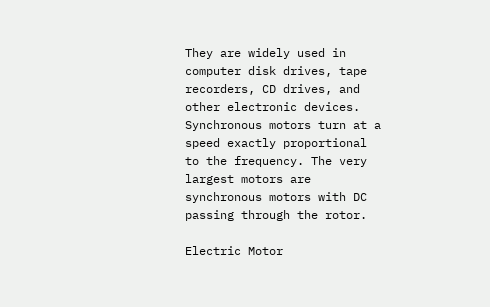They are widely used in computer disk drives, tape recorders, CD drives, and other electronic devices. Synchronous motors turn at a speed exactly proportional to the frequency. The very largest motors are synchronous motors with DC passing through the rotor.

Electric Motor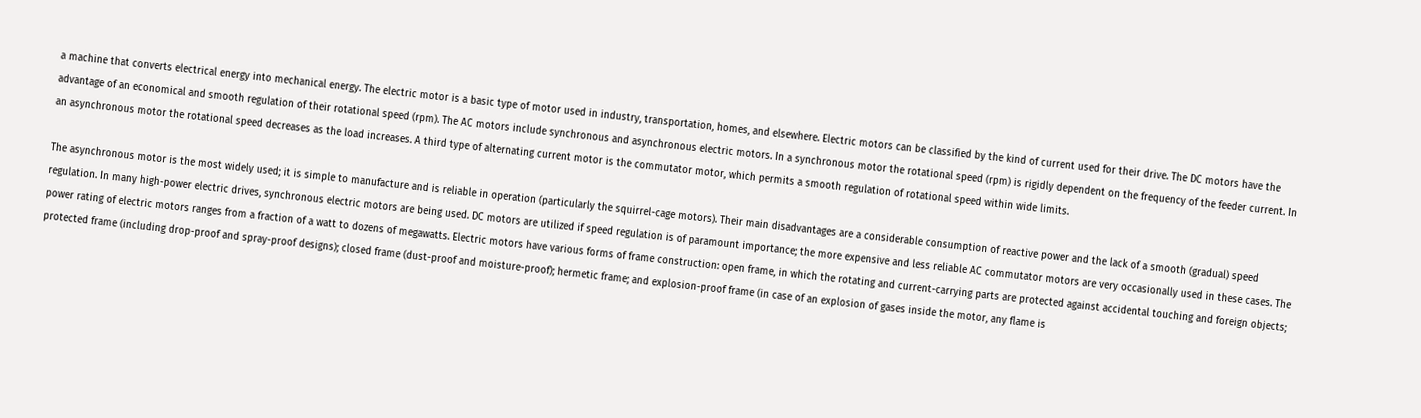a machine that converts electrical energy into mechanical energy. The electric motor is a basic type of motor used in industry, transportation, homes, and elsewhere. Electric motors can be classified by the kind of current used for their drive. The DC motors have the advantage of an economical and smooth regulation of their rotational speed (rpm). The AC motors include synchronous and asynchronous electric motors. In a synchronous motor the rotational speed (rpm) is rigidly dependent on the frequency of the feeder current. In an asynchronous motor the rotational speed decreases as the load increases. A third type of alternating current motor is the commutator motor, which permits a smooth regulation of rotational speed within wide limits.

The asynchronous motor is the most widely used; it is simple to manufacture and is reliable in operation (particularly the squirrel-cage motors). Their main disadvantages are a considerable consumption of reactive power and the lack of a smooth (gradual) speed regulation. In many high-power electric drives, synchronous electric motors are being used. DC motors are utilized if speed regulation is of paramount importance; the more expensive and less reliable AC commutator motors are very occasionally used in these cases. The power rating of electric motors ranges from a fraction of a watt to dozens of megawatts. Electric motors have various forms of frame construction: open frame, in which the rotating and current-carrying parts are protected against accidental touching and foreign objects; protected frame (including drop-proof and spray-proof designs); closed frame (dust-proof and moisture-proof); hermetic frame; and explosion-proof frame (in case of an explosion of gases inside the motor, any flame is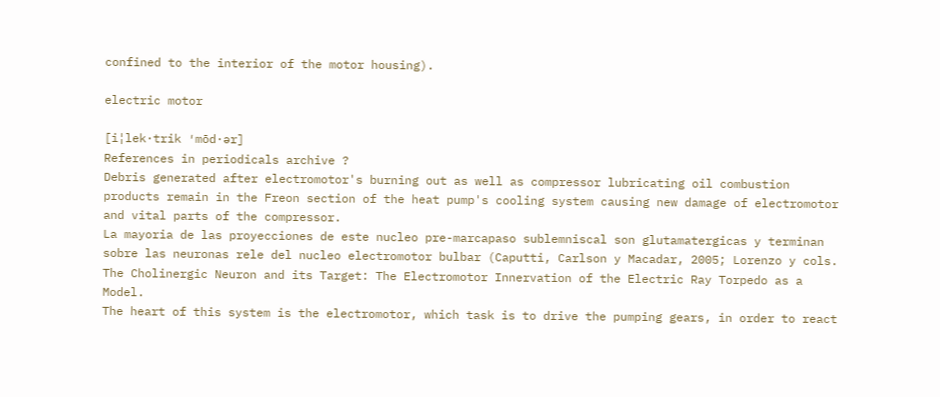confined to the interior of the motor housing).

electric motor

[i¦lek·trik ′mōd·ər]
References in periodicals archive ?
Debris generated after electromotor's burning out as well as compressor lubricating oil combustion products remain in the Freon section of the heat pump's cooling system causing new damage of electromotor and vital parts of the compressor.
La mayoria de las proyecciones de este nucleo pre-marcapaso sublemniscal son glutamatergicas y terminan sobre las neuronas rele del nucleo electromotor bulbar (Caputti, Carlson y Macadar, 2005; Lorenzo y cols.
The Cholinergic Neuron and its Target: The Electromotor Innervation of the Electric Ray Torpedo as a Model.
The heart of this system is the electromotor, which task is to drive the pumping gears, in order to react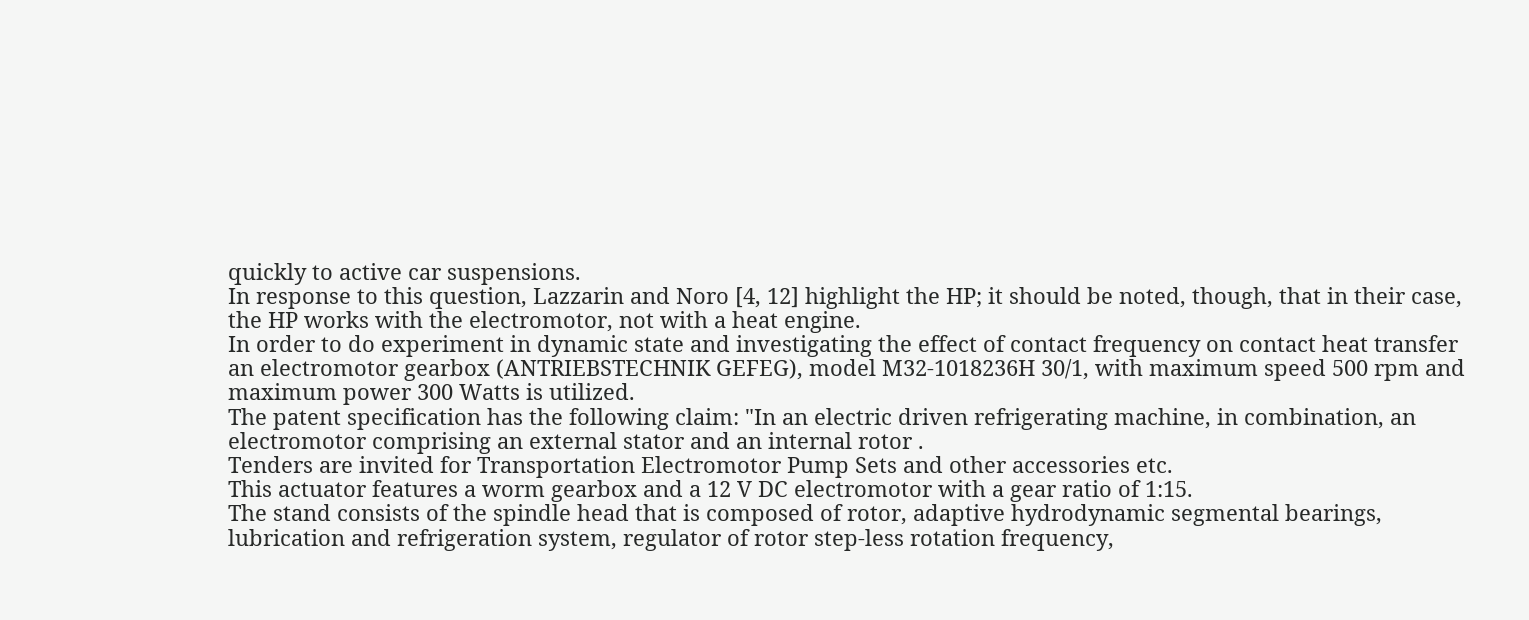quickly to active car suspensions.
In response to this question, Lazzarin and Noro [4, 12] highlight the HP; it should be noted, though, that in their case, the HP works with the electromotor, not with a heat engine.
In order to do experiment in dynamic state and investigating the effect of contact frequency on contact heat transfer an electromotor gearbox (ANTRIEBSTECHNIK GEFEG), model M32-1018236H 30/1, with maximum speed 500 rpm and maximum power 300 Watts is utilized.
The patent specification has the following claim: "In an electric driven refrigerating machine, in combination, an electromotor comprising an external stator and an internal rotor .
Tenders are invited for Transportation Electromotor Pump Sets and other accessories etc.
This actuator features a worm gearbox and a 12 V DC electromotor with a gear ratio of 1:15.
The stand consists of the spindle head that is composed of rotor, adaptive hydrodynamic segmental bearings, lubrication and refrigeration system, regulator of rotor step-less rotation frequency,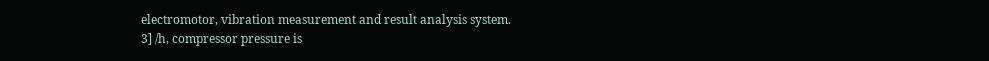electromotor, vibration measurement and result analysis system.
3] /h, compressor pressure is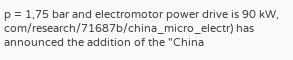p = 1,75 bar and electromotor power drive is 90 kW,
com/research/71687b/china_micro_electr) has announced the addition of the "China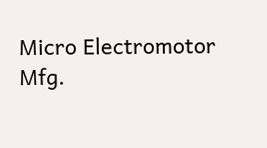Micro Electromotor Mfg.